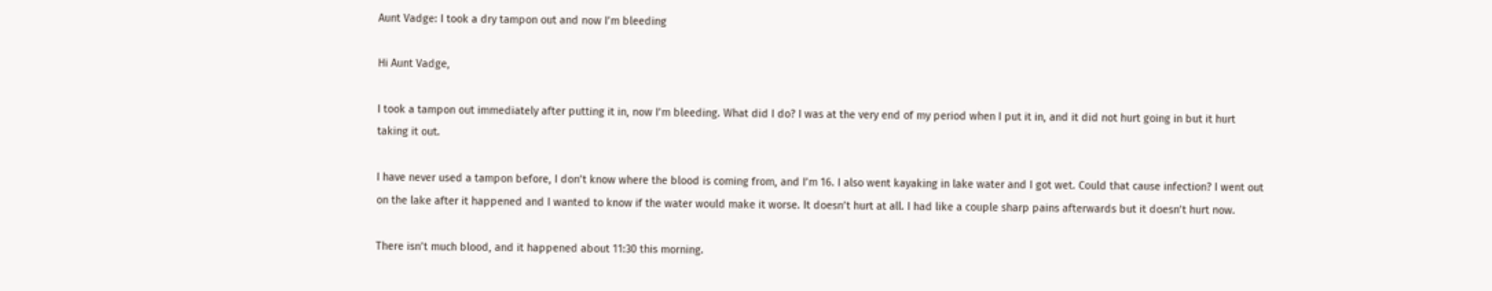Aunt Vadge: I took a dry tampon out and now I’m bleeding

Hi Aunt Vadge,

I took a tampon out immediately after putting it in, now I’m bleeding. What did I do? I was at the very end of my period when I put it in, and it did not hurt going in but it hurt taking it out.

I have never used a tampon before, I don’t know where the blood is coming from, and I’m 16. I also went kayaking in lake water and I got wet. Could that cause infection? I went out on the lake after it happened and I wanted to know if the water would make it worse. It doesn’t hurt at all. I had like a couple sharp pains afterwards but it doesn’t hurt now.

There isn’t much blood, and it happened about 11:30 this morning.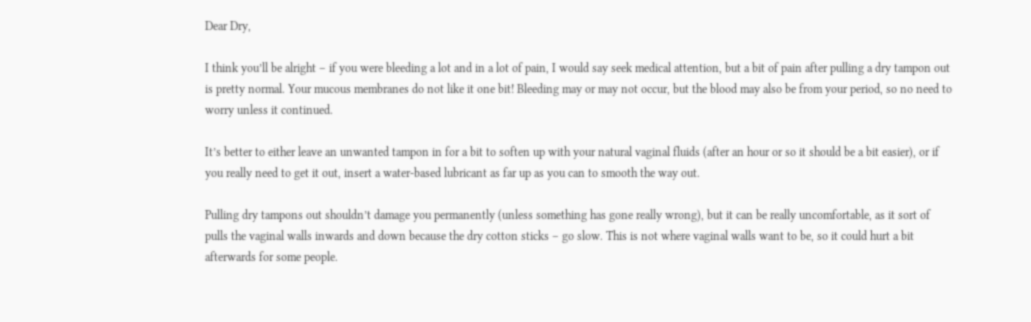Dear Dry,

I think you’ll be alright – if you were bleeding a lot and in a lot of pain, I would say seek medical attention, but a bit of pain after pulling a dry tampon out is pretty normal. Your mucous membranes do not like it one bit! Bleeding may or may not occur, but the blood may also be from your period, so no need to worry unless it continued.

It’s better to either leave an unwanted tampon in for a bit to soften up with your natural vaginal fluids (after an hour or so it should be a bit easier), or if you really need to get it out, insert a water-based lubricant as far up as you can to smooth the way out.

Pulling dry tampons out shouldn’t damage you permanently (unless something has gone really wrong), but it can be really uncomfortable, as it sort of pulls the vaginal walls inwards and down because the dry cotton sticks – go slow. This is not where vaginal walls want to be, so it could hurt a bit afterwards for some people.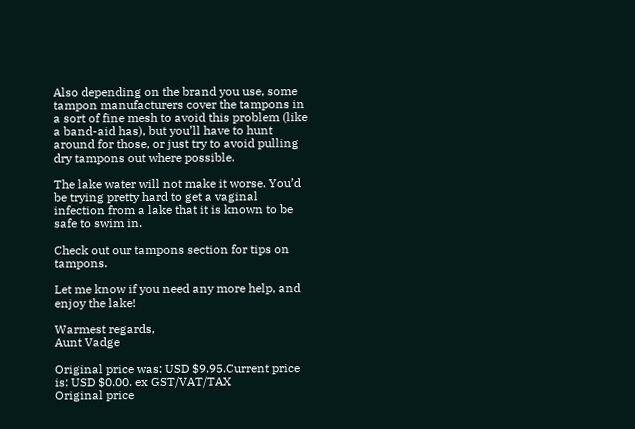Also depending on the brand you use, some tampon manufacturers cover the tampons in a sort of fine mesh to avoid this problem (like a band-aid has), but you’ll have to hunt around for those, or just try to avoid pulling dry tampons out where possible.

The lake water will not make it worse. You’d be trying pretty hard to get a vaginal infection from a lake that it is known to be safe to swim in.

Check out our tampons section for tips on tampons.

Let me know if you need any more help, and enjoy the lake!

Warmest regards,
Aunt Vadge

Original price was: USD $9.95.Current price is: USD $0.00. ex GST/VAT/TAX
Original price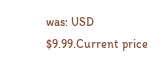was: USD $9.99.Current price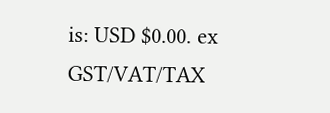is: USD $0.00. ex GST/VAT/TAX